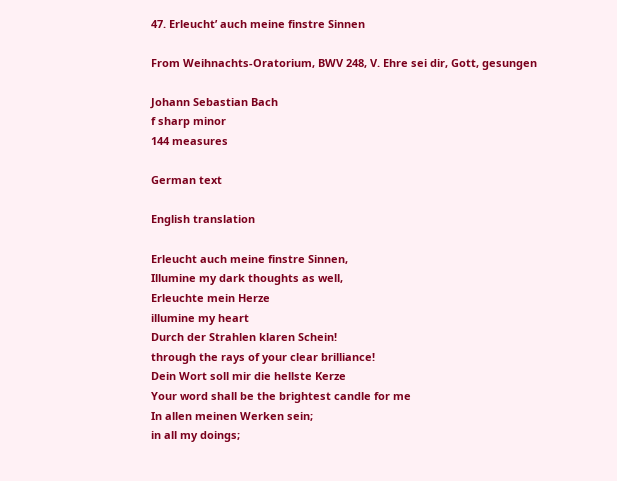47. Erleucht’ auch meine finstre Sinnen

From Weihnachts-Oratorium, BWV 248, V. Ehre sei dir, Gott, gesungen

Johann Sebastian Bach
f sharp minor
144 measures

German text

English translation

Erleucht auch meine finstre Sinnen,
Illumine my dark thoughts as well,
Erleuchte mein Herze
illumine my heart
Durch der Strahlen klaren Schein!
through the rays of your clear brilliance!
Dein Wort soll mir die hellste Kerze
Your word shall be the brightest candle for me
In allen meinen Werken sein;
in all my doings;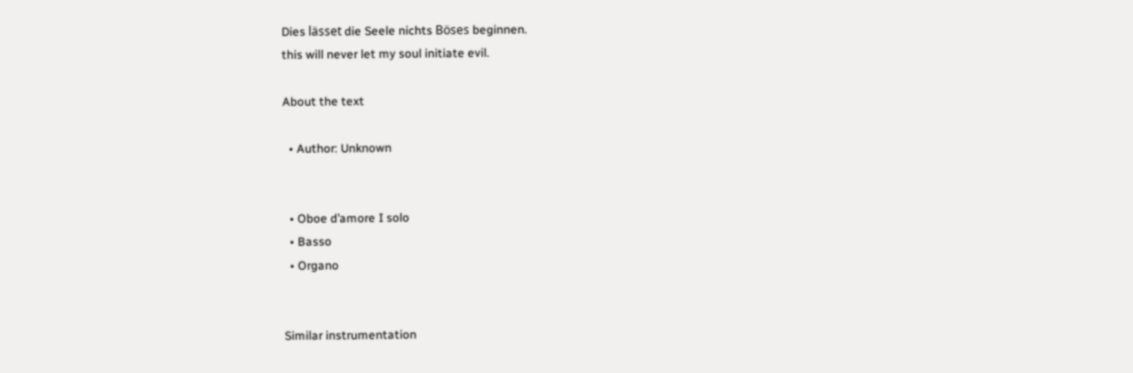Dies lässet die Seele nichts Böses beginnen.
this will never let my soul initiate evil.

About the text

  • Author: Unknown


  • Oboe d’amore I solo
  • Basso
  • Organo


Similar instrumentation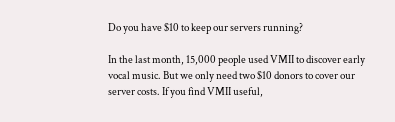Do you have $10 to keep our servers running?

In the last month, 15,000 people used VMII to discover early vocal music. But we only need two $10 donors to cover our server costs. If you find VMII useful,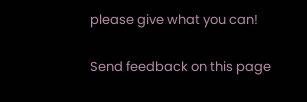please give what you can!

Send feedback on this page